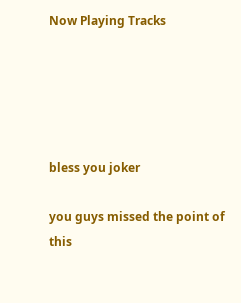Now Playing Tracks





bless you joker

you guys missed the point of this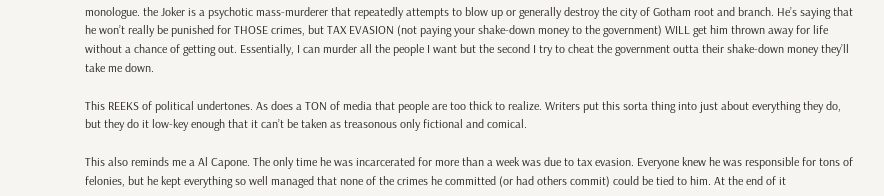monologue. the Joker is a psychotic mass-murderer that repeatedly attempts to blow up or generally destroy the city of Gotham root and branch. He’s saying that he won’t really be punished for THOSE crimes, but TAX EVASION (not paying your shake-down money to the government) WILL get him thrown away for life without a chance of getting out. Essentially, I can murder all the people I want but the second I try to cheat the government outta their shake-down money they’ll take me down.

This REEKS of political undertones. As does a TON of media that people are too thick to realize. Writers put this sorta thing into just about everything they do, but they do it low-key enough that it can’t be taken as treasonous only fictional and comical.

This also reminds me a Al Capone. The only time he was incarcerated for more than a week was due to tax evasion. Everyone knew he was responsible for tons of felonies, but he kept everything so well managed that none of the crimes he committed (or had others commit) could be tied to him. At the end of it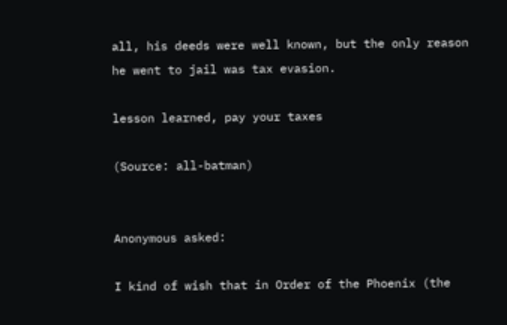all, his deeds were well known, but the only reason he went to jail was tax evasion.

lesson learned, pay your taxes

(Source: all-batman)


Anonymous asked:

I kind of wish that in Order of the Phoenix (the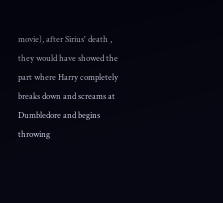movie), after Sirius' death , they would have showed the part where Harry completely breaks down and screams at Dumbledore and begins throwing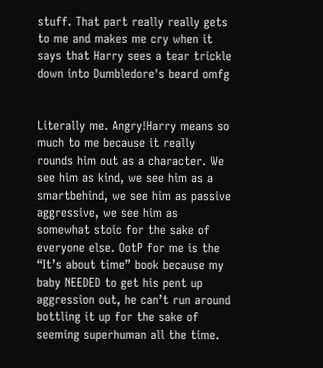stuff. That part really really gets to me and makes me cry when it says that Harry sees a tear trickle down into Dumbledore's beard omfg


Literally me. Angry!Harry means so much to me because it really rounds him out as a character. We see him as kind, we see him as a smartbehind, we see him as passive aggressive, we see him as somewhat stoic for the sake of everyone else. OotP for me is the “It’s about time” book because my baby NEEDED to get his pent up aggression out, he can’t run around bottling it up for the sake of seeming superhuman all the time.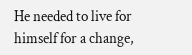He needed to live for himself for a change,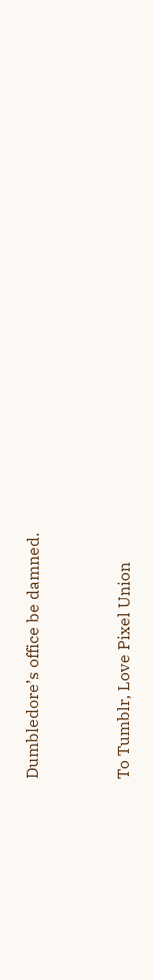Dumbledore’s office be damned.


To Tumblr, Love Pixel Union